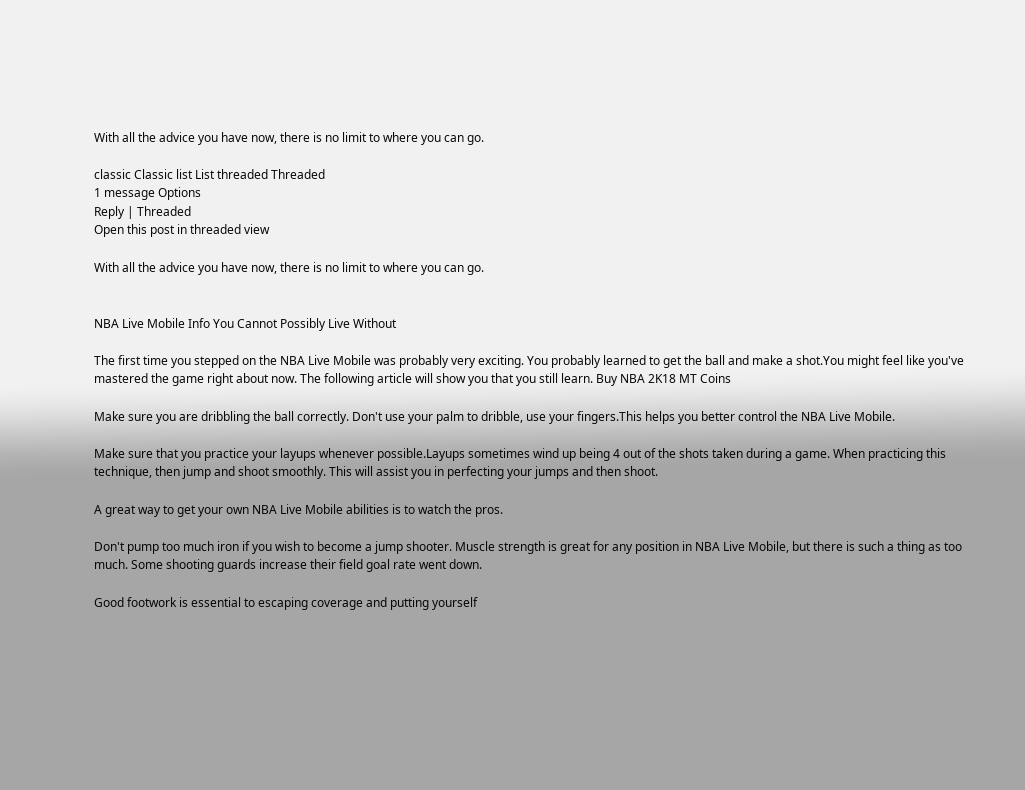With all the advice you have now, there is no limit to where you can go.

classic Classic list List threaded Threaded
1 message Options
Reply | Threaded
Open this post in threaded view

With all the advice you have now, there is no limit to where you can go.


NBA Live Mobile Info You Cannot Possibly Live Without

The first time you stepped on the NBA Live Mobile was probably very exciting. You probably learned to get the ball and make a shot.You might feel like you've mastered the game right about now. The following article will show you that you still learn. Buy NBA 2K18 MT Coins

Make sure you are dribbling the ball correctly. Don't use your palm to dribble, use your fingers.This helps you better control the NBA Live Mobile.

Make sure that you practice your layups whenever possible.Layups sometimes wind up being 4 out of the shots taken during a game. When practicing this technique, then jump and shoot smoothly. This will assist you in perfecting your jumps and then shoot.

A great way to get your own NBA Live Mobile abilities is to watch the pros.

Don't pump too much iron if you wish to become a jump shooter. Muscle strength is great for any position in NBA Live Mobile, but there is such a thing as too much. Some shooting guards increase their field goal rate went down.

Good footwork is essential to escaping coverage and putting yourself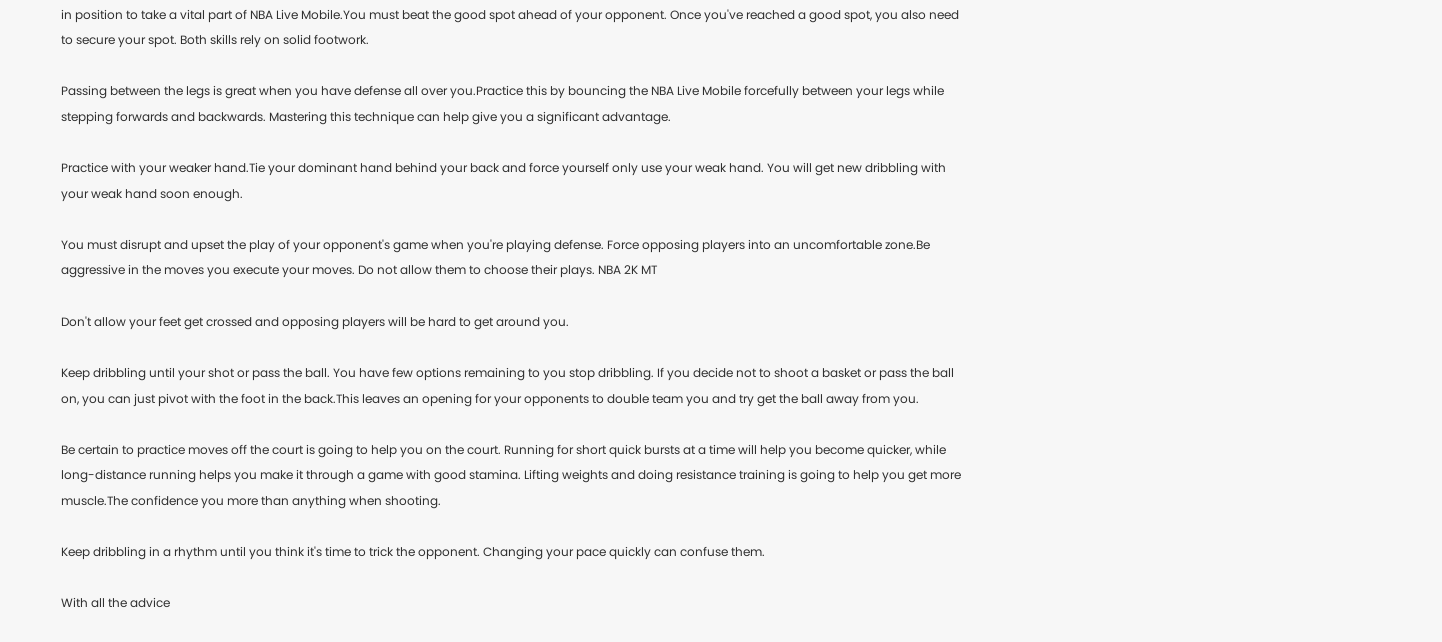in position to take a vital part of NBA Live Mobile.You must beat the good spot ahead of your opponent. Once you've reached a good spot, you also need to secure your spot. Both skills rely on solid footwork.

Passing between the legs is great when you have defense all over you.Practice this by bouncing the NBA Live Mobile forcefully between your legs while stepping forwards and backwards. Mastering this technique can help give you a significant advantage.

Practice with your weaker hand.Tie your dominant hand behind your back and force yourself only use your weak hand. You will get new dribbling with your weak hand soon enough.

You must disrupt and upset the play of your opponent's game when you're playing defense. Force opposing players into an uncomfortable zone.Be aggressive in the moves you execute your moves. Do not allow them to choose their plays. NBA 2K MT

Don't allow your feet get crossed and opposing players will be hard to get around you.

Keep dribbling until your shot or pass the ball. You have few options remaining to you stop dribbling. If you decide not to shoot a basket or pass the ball on, you can just pivot with the foot in the back.This leaves an opening for your opponents to double team you and try get the ball away from you.

Be certain to practice moves off the court is going to help you on the court. Running for short quick bursts at a time will help you become quicker, while long-distance running helps you make it through a game with good stamina. Lifting weights and doing resistance training is going to help you get more muscle.The confidence you more than anything when shooting.

Keep dribbling in a rhythm until you think it's time to trick the opponent. Changing your pace quickly can confuse them.

With all the advice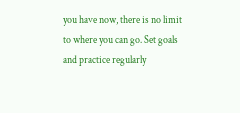you have now, there is no limit to where you can go. Set goals and practice regularly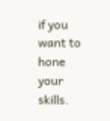if you want to hone your skills.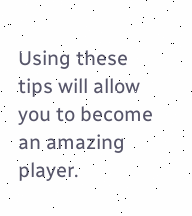Using these tips will allow you to become an amazing player.